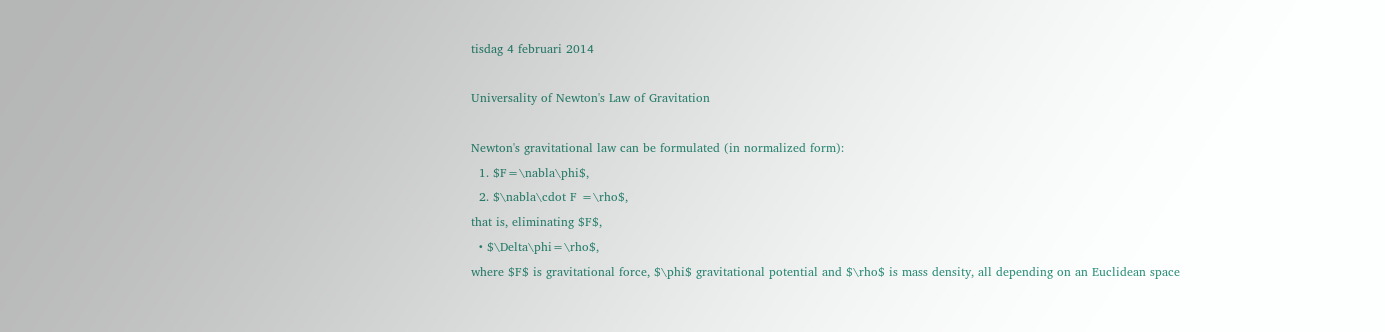tisdag 4 februari 2014

Universality of Newton's Law of Gravitation

Newton's gravitational law can be formulated (in normalized form):
  1. $F=\nabla\phi$,
  2. $\nabla\cdot F =\rho$,
that is, eliminating $F$,
  • $\Delta\phi=\rho$,
where $F$ is gravitational force, $\phi$ gravitational potential and $\rho$ is mass density, all depending on an Euclidean space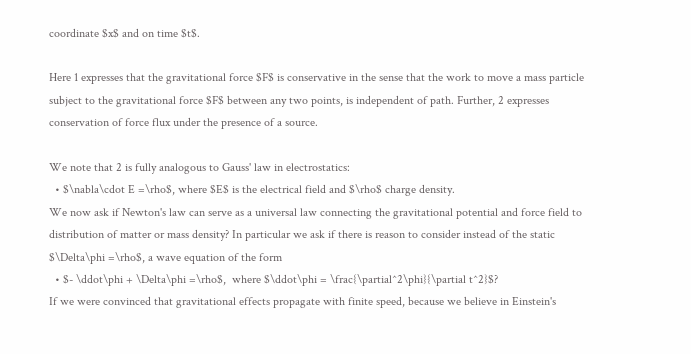coordinate $x$ and on time $t$.

Here 1 expresses that the gravitational force $F$ is conservative in the sense that the work to move a mass particle subject to the gravitational force $F$ between any two points, is independent of path. Further, 2 expresses conservation of force flux under the presence of a source.

We note that 2 is fully analogous to Gauss' law in electrostatics:
  • $\nabla\cdot E =\rho$, where $E$ is the electrical field and $\rho$ charge density.
We now ask if Newton's law can serve as a universal law connecting the gravitational potential and force field to distribution of matter or mass density? In particular we ask if there is reason to consider instead of the static $\Delta\phi =\rho$, a wave equation of the form
  • $- \ddot\phi + \Delta\phi =\rho$,  where $\ddot\phi = \frac{\partial^2\phi}{\partial t^2}$?
If we were convinced that gravitational effects propagate with finite speed, because we believe in Einstein's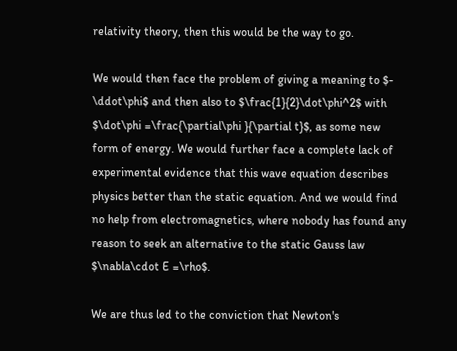relativity theory, then this would be the way to go.

We would then face the problem of giving a meaning to $- \ddot\phi$ and then also to $\frac{1}{2}\dot\phi^2$ with $\dot\phi =\frac{\partial\phi }{\partial t}$, as some new form of energy. We would further face a complete lack of experimental evidence that this wave equation describes physics better than the static equation. And we would find no help from electromagnetics, where nobody has found any reason to seek an alternative to the static Gauss law $\nabla\cdot E =\rho$.

We are thus led to the conviction that Newton's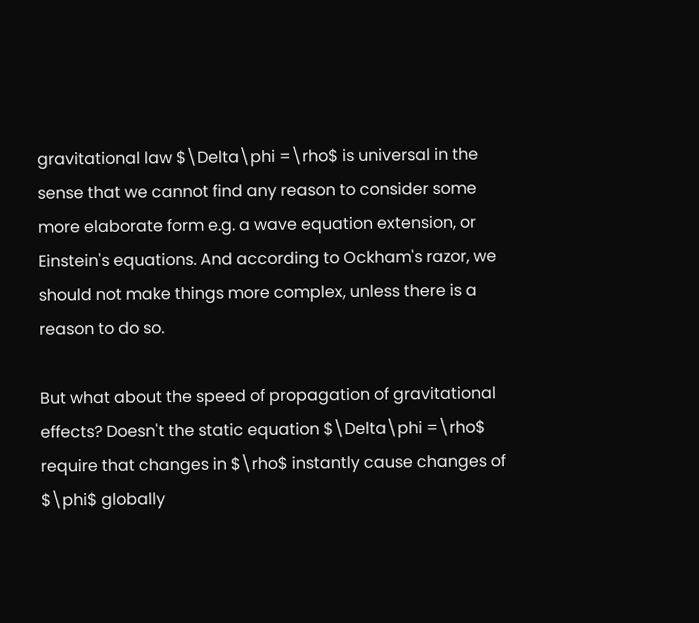gravitational law $\Delta\phi =\rho$ is universal in the sense that we cannot find any reason to consider some more elaborate form e.g. a wave equation extension, or Einstein's equations. And according to Ockham's razor, we should not make things more complex, unless there is a reason to do so.

But what about the speed of propagation of gravitational effects? Doesn't the static equation $\Delta\phi =\rho$ require that changes in $\rho$ instantly cause changes of $\phi$ globally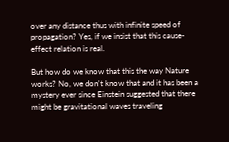over any distance thus with infinite speed of propagation? Yes, if we insist that this cause-effect relation is real.

But how do we know that this the way Nature works? No, we don't know that and it has been a mystery ever since Einstein suggested that there might be gravitational waves traveling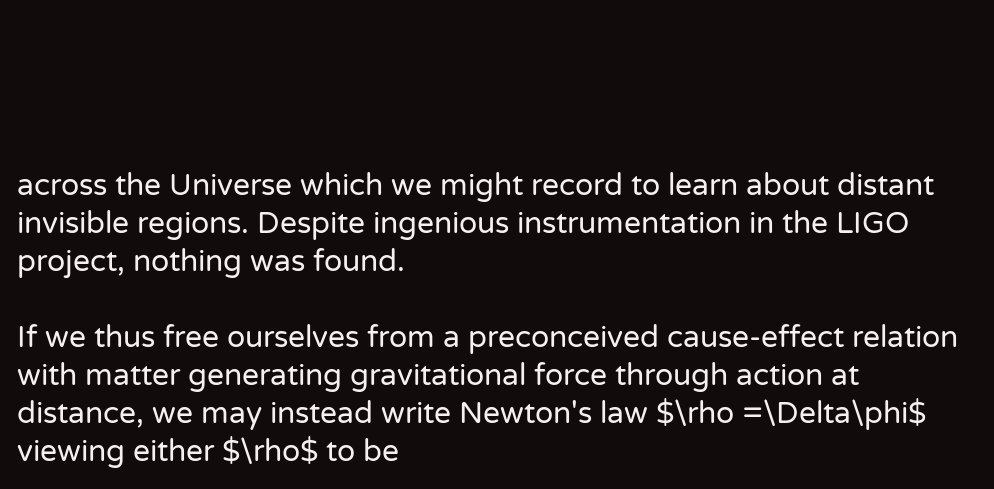across the Universe which we might record to learn about distant invisible regions. Despite ingenious instrumentation in the LIGO project, nothing was found.

If we thus free ourselves from a preconceived cause-effect relation with matter generating gravitational force through action at distance, we may instead write Newton's law $\rho =\Delta\phi$ viewing either $\rho$ to be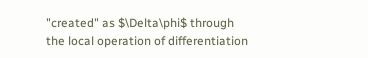"created" as $\Delta\phi$ through the local operation of differentiation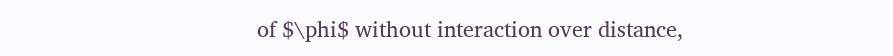of $\phi$ without interaction over distance,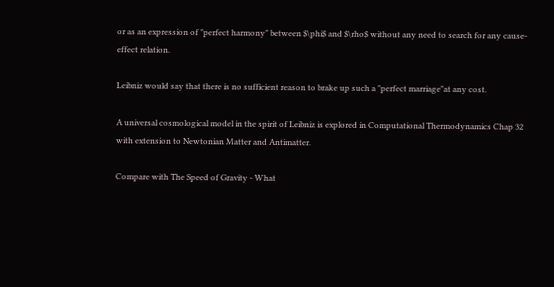or as an expression of "perfect harmony" between $\phi$ and $\rho$ without any need to search for any cause-effect relation.

Leibniz would say that there is no sufficient reason to brake up such a "perfect marriage"at any cost.

A universal cosmological model in the spirit of Leibniz is explored in Computational Thermodynamics Chap 32 with extension to Newtonian Matter and Antimatter.

Compare with The Speed of Gravity - What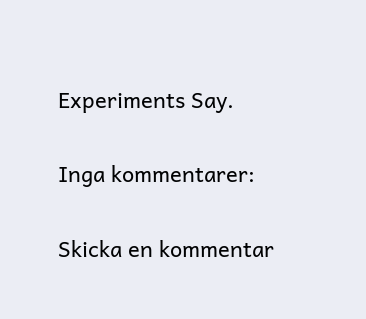Experiments Say.

Inga kommentarer:

Skicka en kommentar